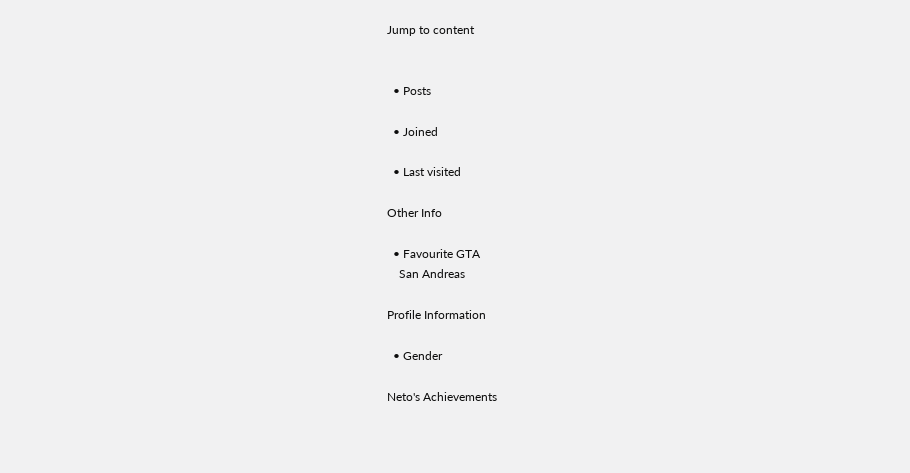Jump to content


  • Posts

  • Joined

  • Last visited

Other Info

  • Favourite GTA
    San Andreas

Profile Information

  • Gender

Neto's Achievements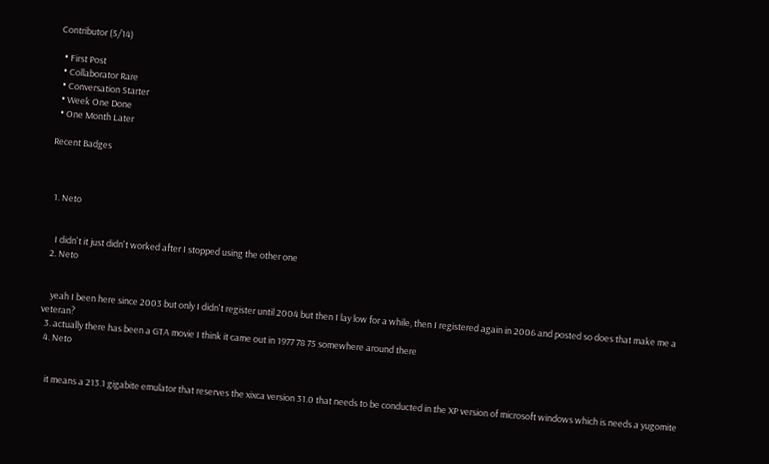Contributor (5/14)

  • First Post
  • Collaborator Rare
  • Conversation Starter
  • Week One Done
  • One Month Later

Recent Badges



  1. Neto


    I didn't it just didn't worked after I stopped using the other one
  2. Neto


    yeah I been here since 2003 but only I didn't register until 2004 but then I lay low for a while, then I registered again in 2006 and posted so does that make me a veteran?
  3. actually there has been a GTA movie I think it came out in 1977 78 75 somewhere around there
  4. Neto


    it means a 213.1 gigabite emulator that reserves the xixca version 31.0 that needs to be conducted in the XP version of microsoft windows which is needs a yugomite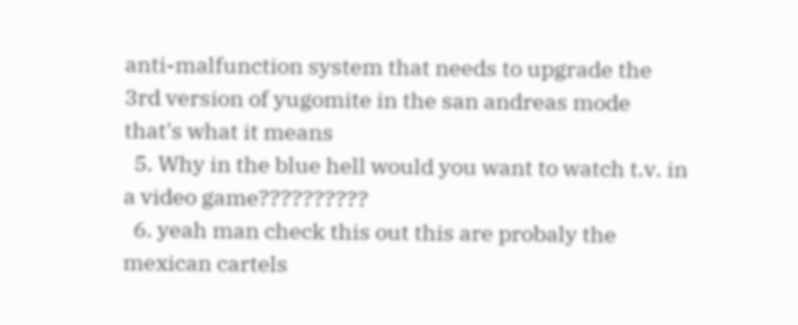anti-malfunction system that needs to upgrade the 3rd version of yugomite in the san andreas mode that's what it means
  5. Why in the blue hell would you want to watch t.v. in a video game??????????
  6. yeah man check this out this are probaly the mexican cartels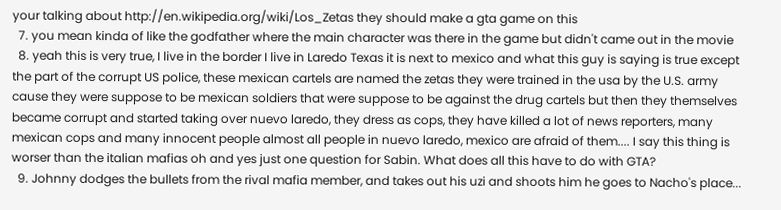your talking about http://en.wikipedia.org/wiki/Los_Zetas they should make a gta game on this
  7. you mean kinda of like the godfather where the main character was there in the game but didn't came out in the movie
  8. yeah this is very true, I live in the border I live in Laredo Texas it is next to mexico and what this guy is saying is true except the part of the corrupt US police, these mexican cartels are named the zetas they were trained in the usa by the U.S. army cause they were suppose to be mexican soldiers that were suppose to be against the drug cartels but then they themselves became corrupt and started taking over nuevo laredo, they dress as cops, they have killed a lot of news reporters, many mexican cops and many innocent people almost all people in nuevo laredo, mexico are afraid of them.... I say this thing is worser than the italian mafias oh and yes just one question for Sabin. What does all this have to do with GTA?
  9. Johnny dodges the bullets from the rival mafia member, and takes out his uzi and shoots him he goes to Nacho's place...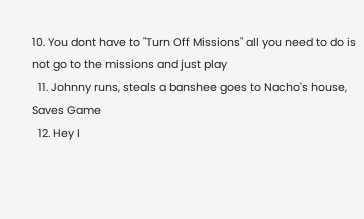10. You dont have to "Turn Off Missions" all you need to do is not go to the missions and just play
  11. Johnny runs, steals a banshee goes to Nacho's house, Saves Game
  12. Hey I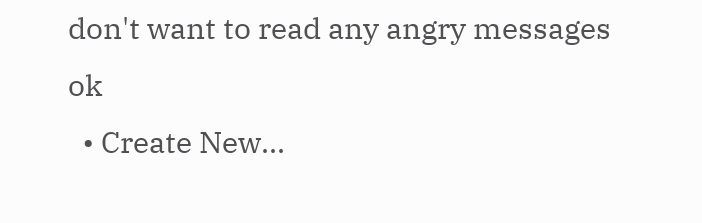don't want to read any angry messages ok
  • Create New...